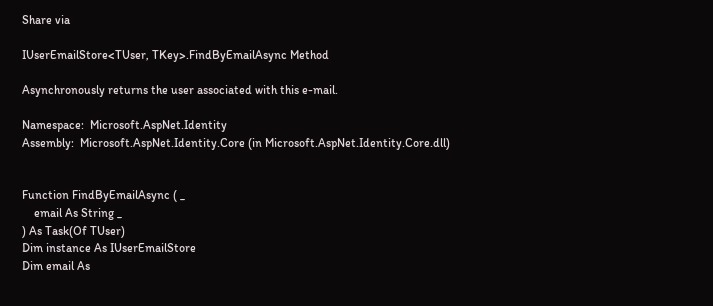Share via

IUserEmailStore<TUser, TKey>.FindByEmailAsync Method

Asynchronously returns the user associated with this e-mail.

Namespace:  Microsoft.AspNet.Identity
Assembly:  Microsoft.AspNet.Identity.Core (in Microsoft.AspNet.Identity.Core.dll)


Function FindByEmailAsync ( _
    email As String _
) As Task(Of TUser)
Dim instance As IUserEmailStore
Dim email As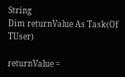String
Dim returnValue As Task(Of TUser)

returnValue =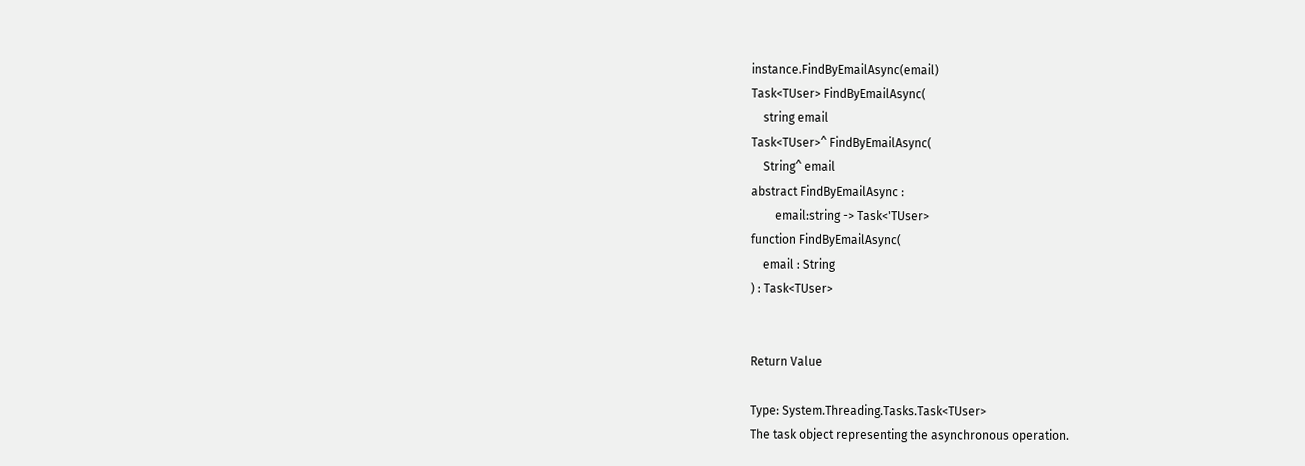instance.FindByEmailAsync(email)
Task<TUser> FindByEmailAsync(
    string email
Task<TUser>^ FindByEmailAsync(
    String^ email
abstract FindByEmailAsync :
        email:string -> Task<'TUser>
function FindByEmailAsync(
    email : String
) : Task<TUser>


Return Value

Type: System.Threading.Tasks.Task<TUser>
The task object representing the asynchronous operation.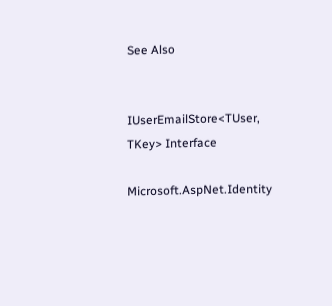See Also


IUserEmailStore<TUser, TKey> Interface

Microsoft.AspNet.Identity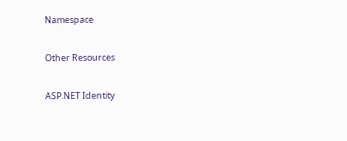Namespace

Other Resources

ASP.NET Identity